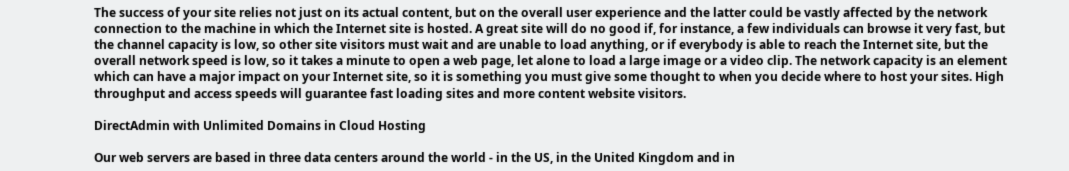The success of your site relies not just on its actual content, but on the overall user experience and the latter could be vastly affected by the network connection to the machine in which the Internet site is hosted. A great site will do no good if, for instance, a few individuals can browse it very fast, but the channel capacity is low, so other site visitors must wait and are unable to load anything, or if everybody is able to reach the Internet site, but the overall network speed is low, so it takes a minute to open a web page, let alone to load a large image or a video clip. The network capacity is an element which can have a major impact on your Internet site, so it is something you must give some thought to when you decide where to host your sites. High throughput and access speeds will guarantee fast loading sites and more content website visitors.

DirectAdmin with Unlimited Domains in Cloud Hosting

Our web servers are based in three data centers around the world - in the US, in the United Kingdom and in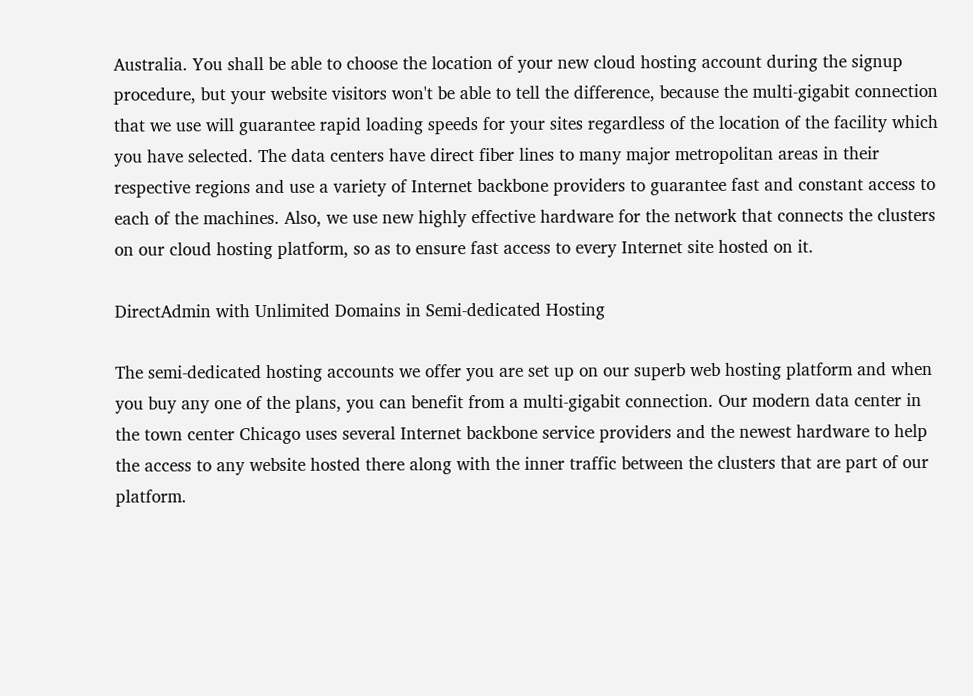Australia. You shall be able to choose the location of your new cloud hosting account during the signup procedure, but your website visitors won't be able to tell the difference, because the multi-gigabit connection that we use will guarantee rapid loading speeds for your sites regardless of the location of the facility which you have selected. The data centers have direct fiber lines to many major metropolitan areas in their respective regions and use a variety of Internet backbone providers to guarantee fast and constant access to each of the machines. Also, we use new highly effective hardware for the network that connects the clusters on our cloud hosting platform, so as to ensure fast access to every Internet site hosted on it.

DirectAdmin with Unlimited Domains in Semi-dedicated Hosting

The semi-dedicated hosting accounts we offer you are set up on our superb web hosting platform and when you buy any one of the plans, you can benefit from a multi-gigabit connection. Our modern data center in the town center Chicago uses several Internet backbone service providers and the newest hardware to help the access to any website hosted there along with the inner traffic between the clusters that are part of our platform.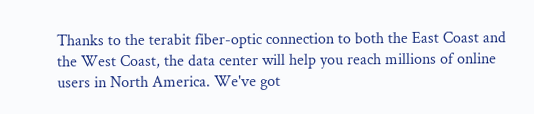Thanks to the terabit fiber-optic connection to both the East Coast and the West Coast, the data center will help you reach millions of online users in North America. We've got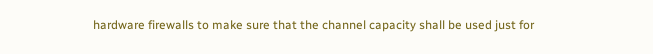hardware firewalls to make sure that the channel capacity shall be used just for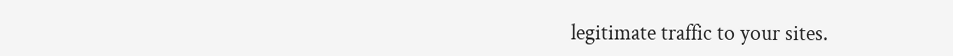legitimate traffic to your sites.